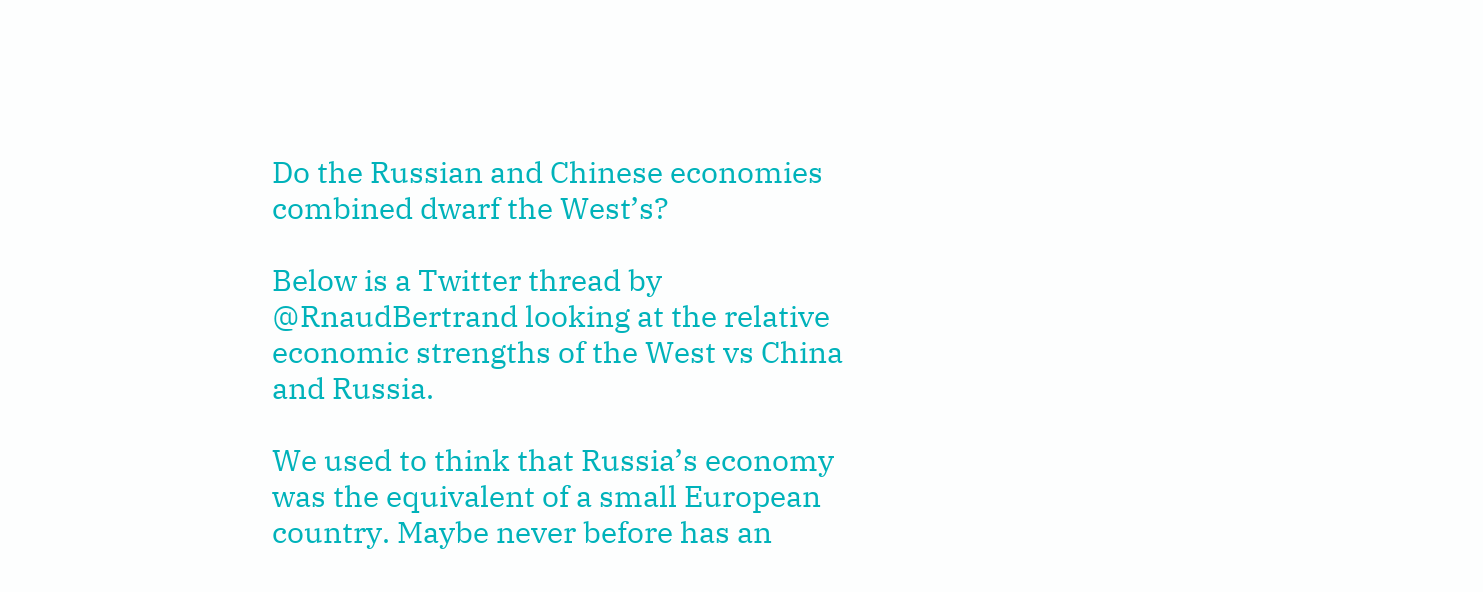Do the Russian and Chinese economies combined dwarf the West’s?

Below is a Twitter thread by @RnaudBertrand looking at the relative economic strengths of the West vs China and Russia.

We used to think that Russia’s economy was the equivalent of a small European country. Maybe never before has an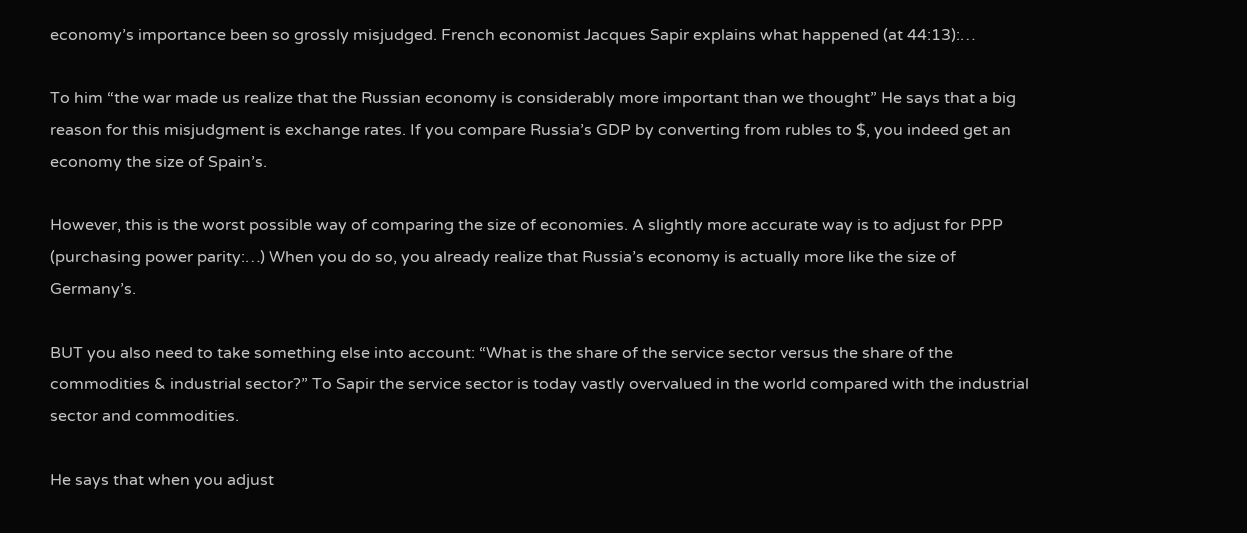economy’s importance been so grossly misjudged. French economist Jacques Sapir explains what happened (at 44:13):…

To him “the war made us realize that the Russian economy is considerably more important than we thought” He says that a big reason for this misjudgment is exchange rates. If you compare Russia’s GDP by converting from rubles to $, you indeed get an economy the size of Spain’s.

However, this is the worst possible way of comparing the size of economies. A slightly more accurate way is to adjust for PPP (purchasing power parity:…) When you do so, you already realize that Russia’s economy is actually more like the size of Germany’s.

BUT you also need to take something else into account: “What is the share of the service sector versus the share of the commodities & industrial sector?” To Sapir the service sector is today vastly overvalued in the world compared with the industrial sector and commodities.

He says that when you adjust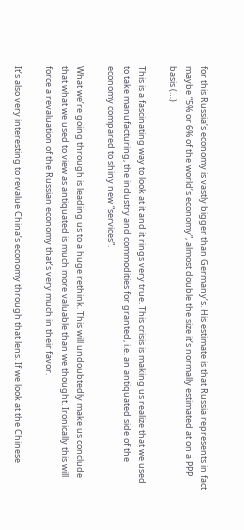for this Russia’s economy is vastly bigger than Germany’s. His estimate is that Russia represents in fact maybe “5% or 6% of the world’s economy”, almost double the size it’s normally estimated at on a PPP basis (…)

This is a fascinating way to look at it and it rings very true. This crisis is making us realize that we used to take manufacturing, the industry and commodities for granted, i.e. an antiquated side of the economy compared to shiny new “services”.

What we’re going through is leading us to a huge rethink. This will undoubtedly make us conclude that what we used to view as antiquated is much more valuable than we thought. Ironically this will force a revaluation of the Russian economy that’s very much in their favor.

It’s also very interesting to revalue China’s economy through that lens. If we look at the Chinese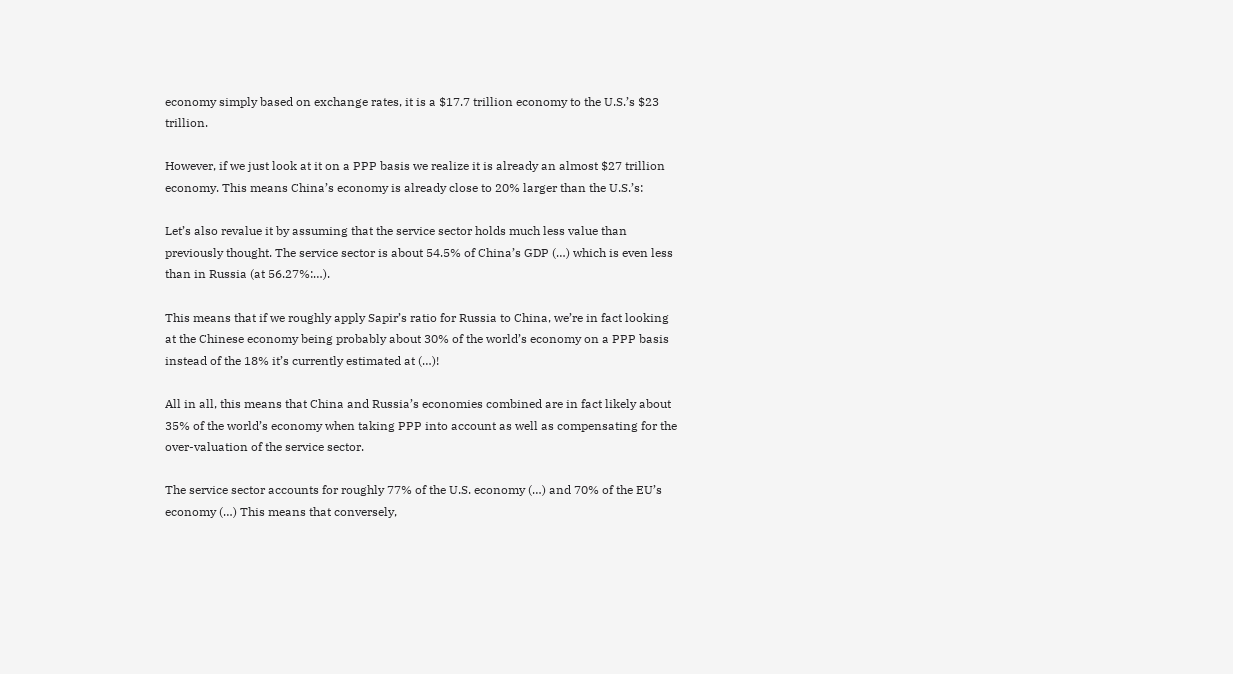economy simply based on exchange rates, it is a $17.7 trillion economy to the U.S.’s $23 trillion.

However, if we just look at it on a PPP basis we realize it is already an almost $27 trillion economy. This means China’s economy is already close to 20% larger than the U.S.’s:

Let’s also revalue it by assuming that the service sector holds much less value than previously thought. The service sector is about 54.5% of China’s GDP (…) which is even less than in Russia (at 56.27%:…).

This means that if we roughly apply Sapir’s ratio for Russia to China, we’re in fact looking at the Chinese economy being probably about 30% of the world’s economy on a PPP basis instead of the 18% it’s currently estimated at (…)!

All in all, this means that China and Russia’s economies combined are in fact likely about 35% of the world’s economy when taking PPP into account as well as compensating for the over-valuation of the service sector.

The service sector accounts for roughly 77% of the U.S. economy (…) and 70% of the EU’s economy (…) This means that conversely,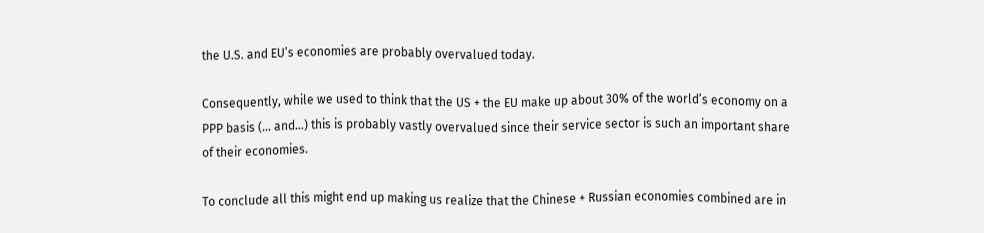the U.S. and EU’s economies are probably overvalued today.

Consequently, while we used to think that the US + the EU make up about 30% of the world’s economy on a PPP basis (… and…) this is probably vastly overvalued since their service sector is such an important share of their economies.

To conclude all this might end up making us realize that the Chinese + Russian economies combined are in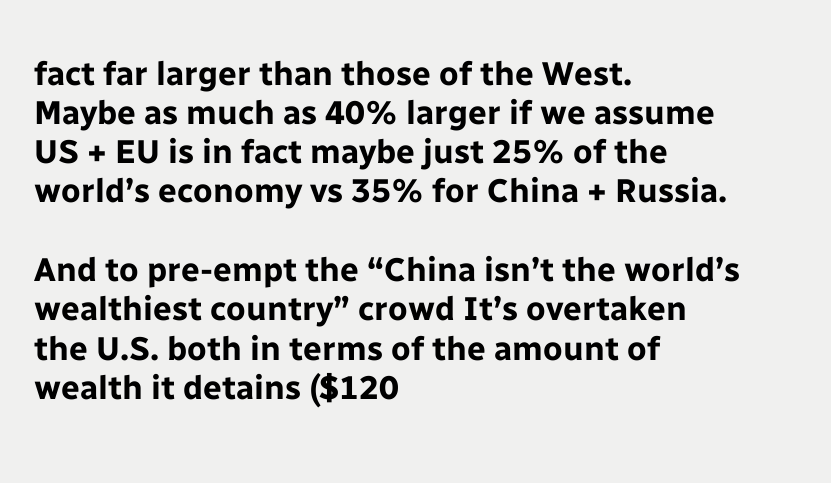fact far larger than those of the West. Maybe as much as 40% larger if we assume US + EU is in fact maybe just 25% of the world’s economy vs 35% for China + Russia.

And to pre-empt the “China isn’t the world’s wealthiest country” crowd It’s overtaken the U.S. both in terms of the amount of wealth it detains ($120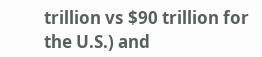trillion vs $90 trillion for the U.S.) and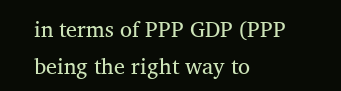in terms of PPP GDP (PPP being the right way to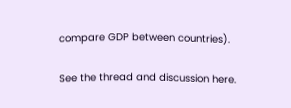compare GDP between countries).

See the thread and discussion here.